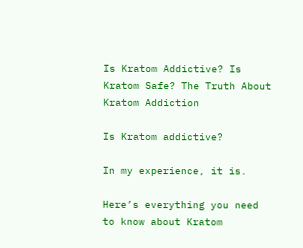Is Kratom Addictive? Is Kratom Safe? The Truth About Kratom Addiction

Is Kratom addictive?

In my experience, it is.

Here’s everything you need to know about Kratom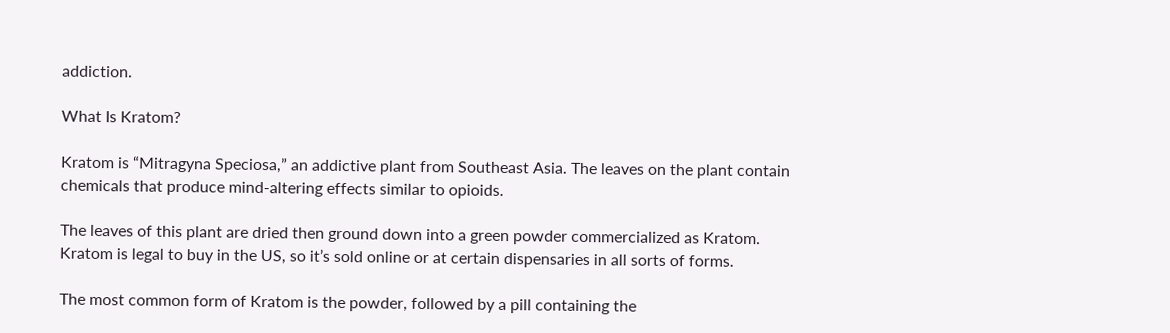addiction.

What Is Kratom?

Kratom is “Mitragyna Speciosa,” an addictive plant from Southeast Asia. The leaves on the plant contain chemicals that produce mind-altering effects similar to opioids.

The leaves of this plant are dried then ground down into a green powder commercialized as Kratom. Kratom is legal to buy in the US, so it’s sold online or at certain dispensaries in all sorts of forms.

The most common form of Kratom is the powder, followed by a pill containing the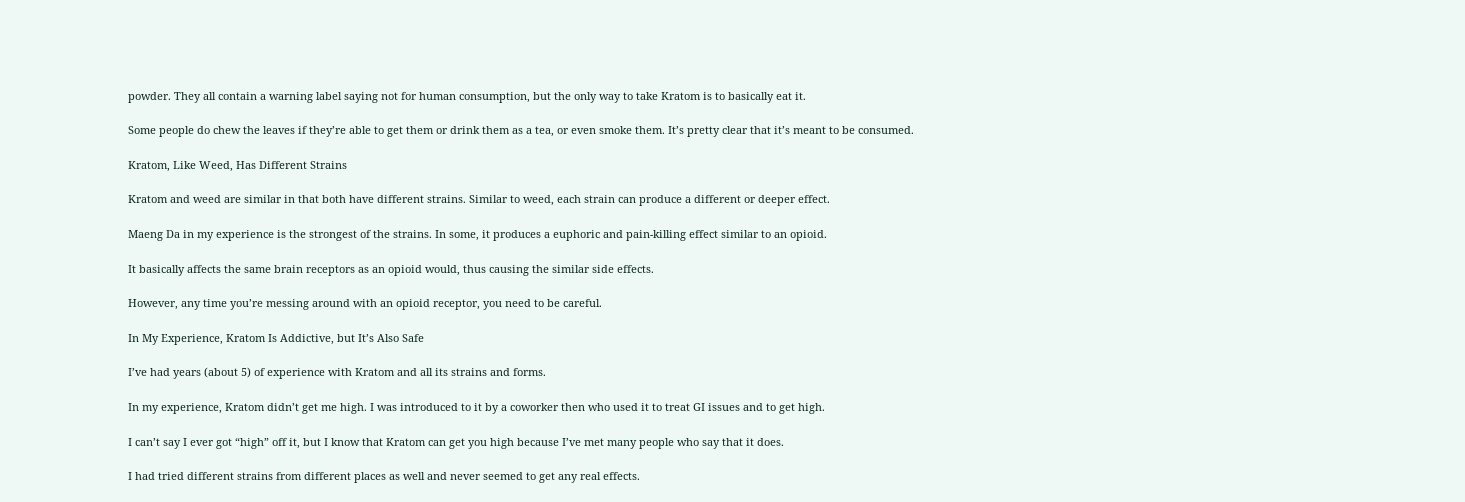powder. They all contain a warning label saying not for human consumption, but the only way to take Kratom is to basically eat it.

Some people do chew the leaves if they’re able to get them or drink them as a tea, or even smoke them. It’s pretty clear that it’s meant to be consumed.

Kratom, Like Weed, Has Different Strains

Kratom and weed are similar in that both have different strains. Similar to weed, each strain can produce a different or deeper effect.

Maeng Da in my experience is the strongest of the strains. In some, it produces a euphoric and pain-killing effect similar to an opioid.

It basically affects the same brain receptors as an opioid would, thus causing the similar side effects.

However, any time you’re messing around with an opioid receptor, you need to be careful.

In My Experience, Kratom Is Addictive, but It’s Also Safe

I’ve had years (about 5) of experience with Kratom and all its strains and forms.

In my experience, Kratom didn’t get me high. I was introduced to it by a coworker then who used it to treat GI issues and to get high.

I can’t say I ever got “high” off it, but I know that Kratom can get you high because I’ve met many people who say that it does.

I had tried different strains from different places as well and never seemed to get any real effects.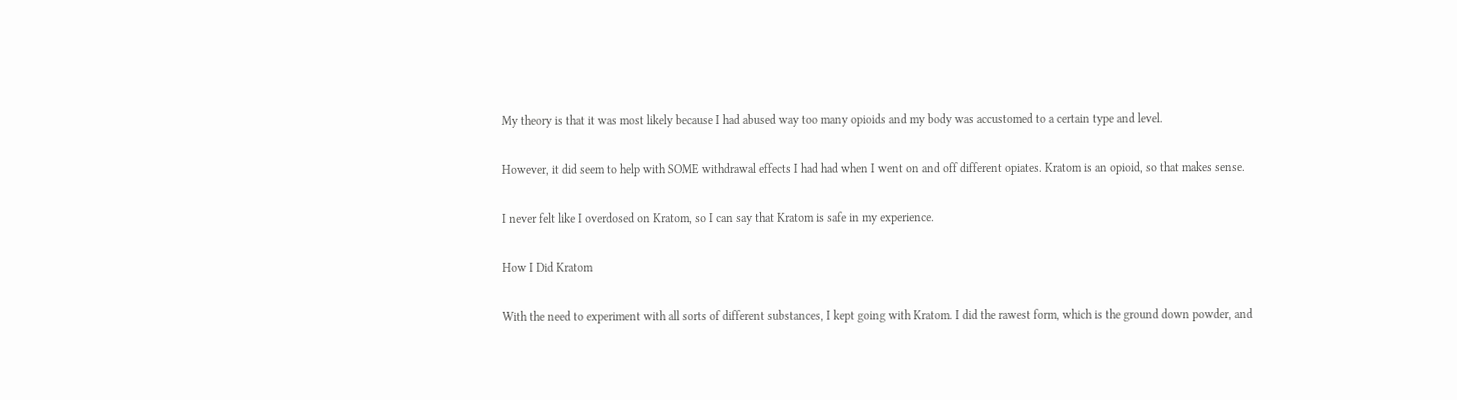My theory is that it was most likely because I had abused way too many opioids and my body was accustomed to a certain type and level.

However, it did seem to help with SOME withdrawal effects I had had when I went on and off different opiates. Kratom is an opioid, so that makes sense.

I never felt like I overdosed on Kratom, so I can say that Kratom is safe in my experience.

How I Did Kratom

With the need to experiment with all sorts of different substances, I kept going with Kratom. I did the rawest form, which is the ground down powder, and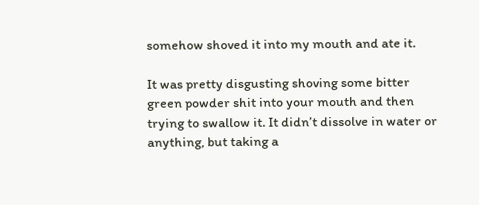somehow shoved it into my mouth and ate it.

It was pretty disgusting shoving some bitter green powder shit into your mouth and then trying to swallow it. It didn’t dissolve in water or anything, but taking a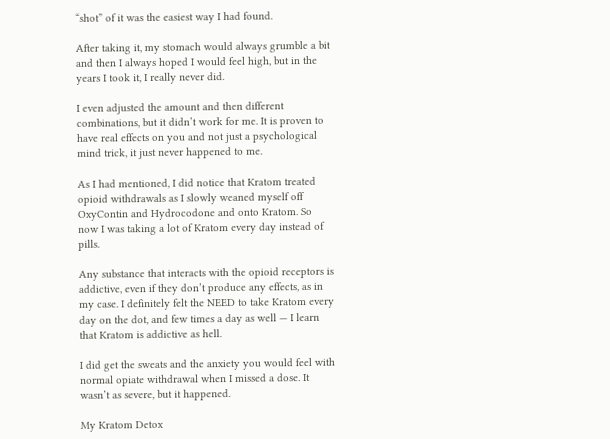“shot” of it was the easiest way I had found.

After taking it, my stomach would always grumble a bit and then I always hoped I would feel high, but in the years I took it, I really never did.

I even adjusted the amount and then different combinations, but it didn’t work for me. It is proven to have real effects on you and not just a psychological mind trick, it just never happened to me.

As I had mentioned, I did notice that Kratom treated opioid withdrawals as I slowly weaned myself off OxyContin and Hydrocodone and onto Kratom. So now I was taking a lot of Kratom every day instead of pills.

Any substance that interacts with the opioid receptors is addictive, even if they don’t produce any effects, as in my case. I definitely felt the NEED to take Kratom every day on the dot, and few times a day as well — I learn that Kratom is addictive as hell.

I did get the sweats and the anxiety you would feel with normal opiate withdrawal when I missed a dose. It wasn’t as severe, but it happened.

My Kratom Detox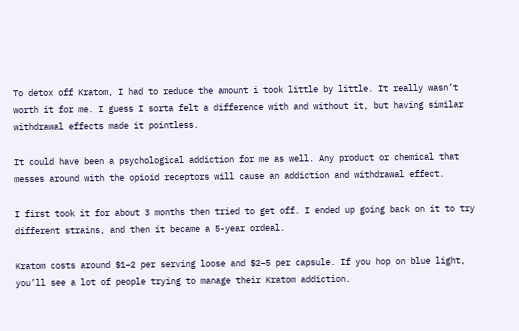To detox off Kratom, I had to reduce the amount i took little by little. It really wasn’t worth it for me. I guess I sorta felt a difference with and without it, but having similar withdrawal effects made it pointless.

It could have been a psychological addiction for me as well. Any product or chemical that messes around with the opioid receptors will cause an addiction and withdrawal effect.

I first took it for about 3 months then tried to get off. I ended up going back on it to try different strains, and then it became a 5-year ordeal.

Kratom costs around $1–2 per serving loose and $2–5 per capsule. If you hop on blue light, you’ll see a lot of people trying to manage their Kratom addiction.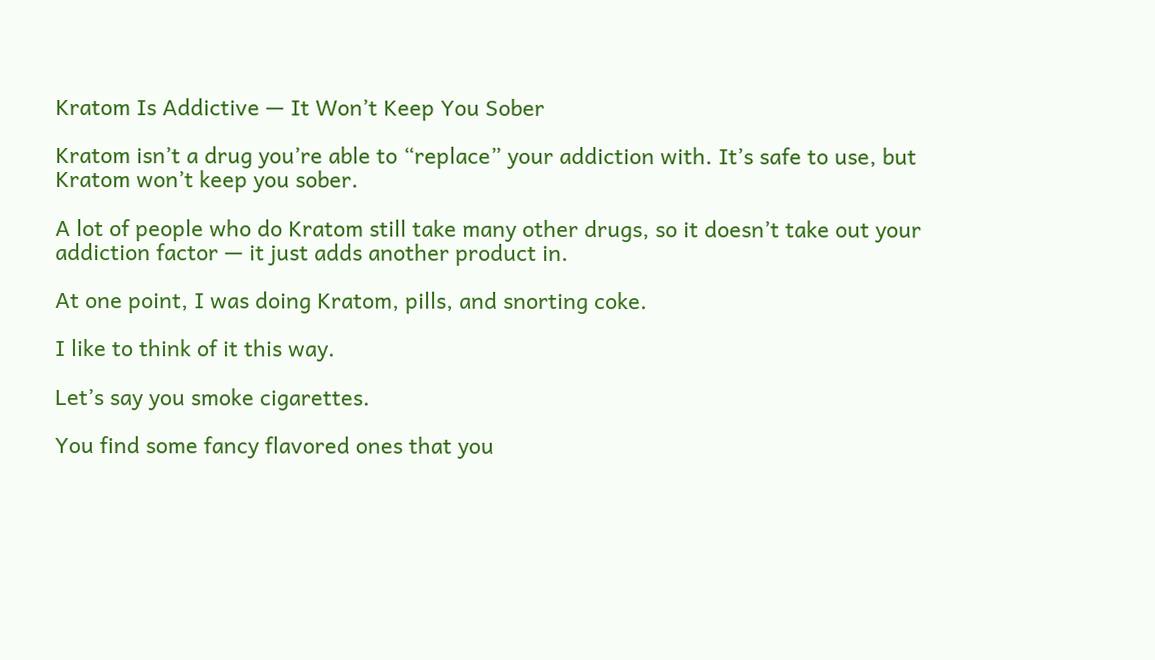Kratom Is Addictive — It Won’t Keep You Sober

Kratom isn’t a drug you’re able to “replace” your addiction with. It’s safe to use, but Kratom won’t keep you sober.

A lot of people who do Kratom still take many other drugs, so it doesn’t take out your addiction factor — it just adds another product in.

At one point, I was doing Kratom, pills, and snorting coke.

I like to think of it this way.

Let’s say you smoke cigarettes.

You find some fancy flavored ones that you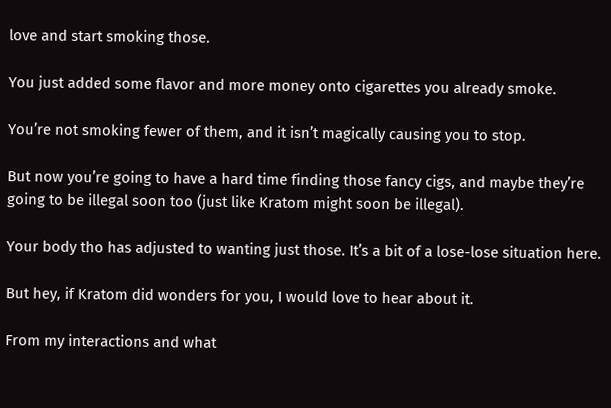love and start smoking those.

You just added some flavor and more money onto cigarettes you already smoke.

You’re not smoking fewer of them, and it isn’t magically causing you to stop.

But now you’re going to have a hard time finding those fancy cigs, and maybe they’re going to be illegal soon too (just like Kratom might soon be illegal).

Your body tho has adjusted to wanting just those. It’s a bit of a lose-lose situation here.

But hey, if Kratom did wonders for you, I would love to hear about it.

From my interactions and what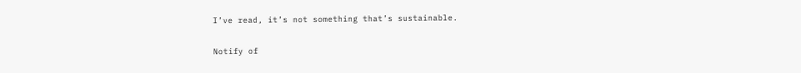I’ve read, it’s not something that’s sustainable.

Notify of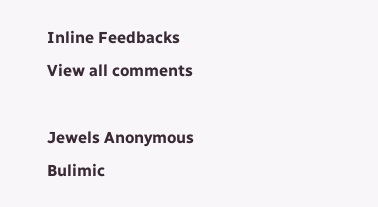Inline Feedbacks
View all comments

Jewels Anonymous Bulimic